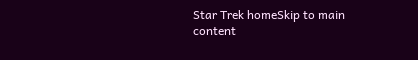Star Trek homeSkip to main content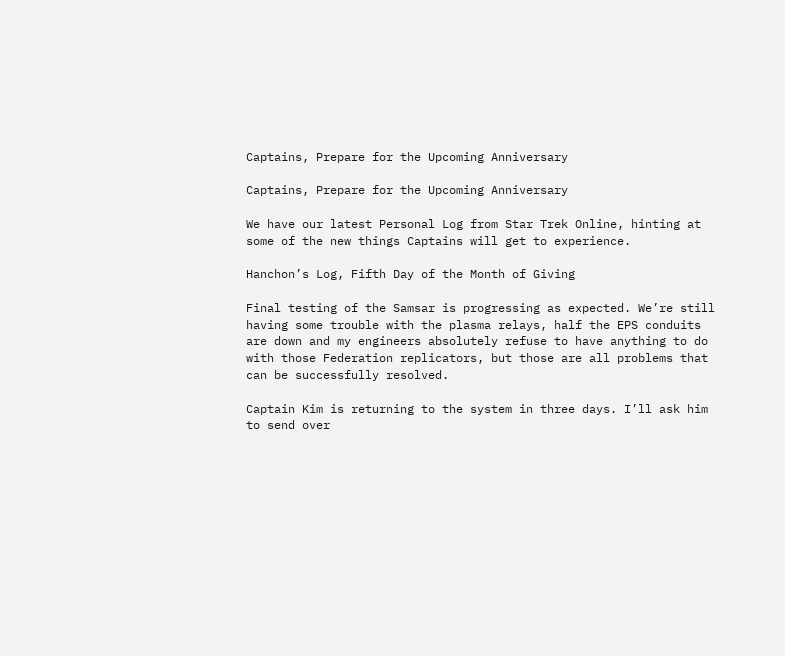Captains, Prepare for the Upcoming Anniversary

Captains, Prepare for the Upcoming Anniversary

We have our latest Personal Log from Star Trek Online, hinting at some of the new things Captains will get to experience.

Hanchon’s Log, Fifth Day of the Month of Giving

Final testing of the Samsar is progressing as expected. We’re still having some trouble with the plasma relays, half the EPS conduits are down and my engineers absolutely refuse to have anything to do with those Federation replicators, but those are all problems that can be successfully resolved.

Captain Kim is returning to the system in three days. I’ll ask him to send over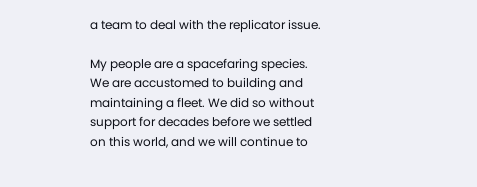a team to deal with the replicator issue.

My people are a spacefaring species. We are accustomed to building and maintaining a fleet. We did so without support for decades before we settled on this world, and we will continue to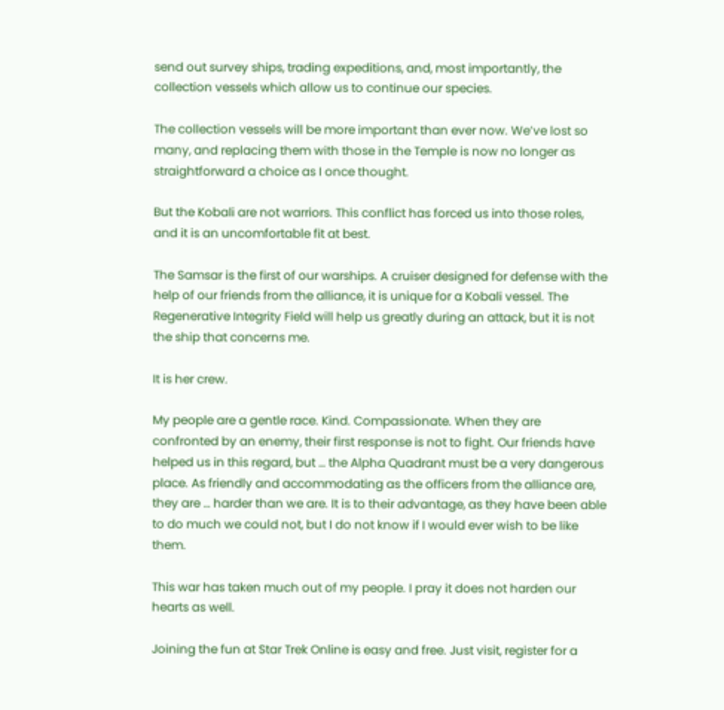send out survey ships, trading expeditions, and, most importantly, the collection vessels which allow us to continue our species.

The collection vessels will be more important than ever now. We’ve lost so many, and replacing them with those in the Temple is now no longer as straightforward a choice as I once thought.

But the Kobali are not warriors. This conflict has forced us into those roles, and it is an uncomfortable fit at best.

The Samsar is the first of our warships. A cruiser designed for defense with the help of our friends from the alliance, it is unique for a Kobali vessel. The Regenerative Integrity Field will help us greatly during an attack, but it is not the ship that concerns me.

It is her crew.

My people are a gentle race. Kind. Compassionate. When they are confronted by an enemy, their first response is not to fight. Our friends have helped us in this regard, but … the Alpha Quadrant must be a very dangerous place. As friendly and accommodating as the officers from the alliance are, they are … harder than we are. It is to their advantage, as they have been able to do much we could not, but I do not know if I would ever wish to be like them.

This war has taken much out of my people. I pray it does not harden our hearts as well.

Joining the fun at Star Trek Online is easy and free. Just visit, register for a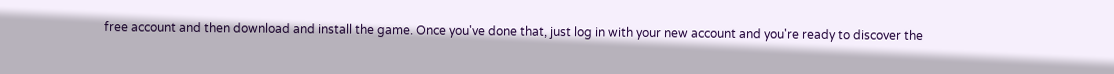free account and then download and install the game. Once you've done that, just log in with your new account and you're ready to discover the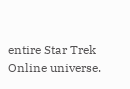entire Star Trek Online universe.